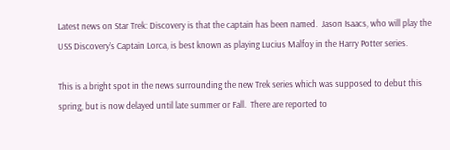Latest news on Star Trek: Discovery is that the captain has been named.  Jason Isaacs, who will play the USS Discovery’s Captain Lorca, is best known as playing Lucius Malfoy in the Harry Potter series.

This is a bright spot in the news surrounding the new Trek series which was supposed to debut this spring, but is now delayed until late summer or Fall.  There are reported to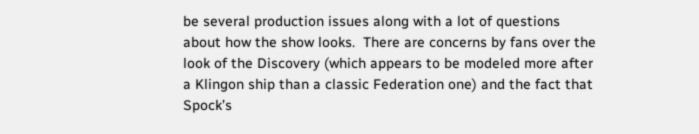be several production issues along with a lot of questions about how the show looks.  There are concerns by fans over the look of the Discovery (which appears to be modeled more after a Klingon ship than a classic Federation one) and the fact that Spock’s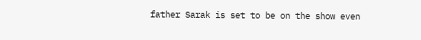father Sarak is set to be on the show even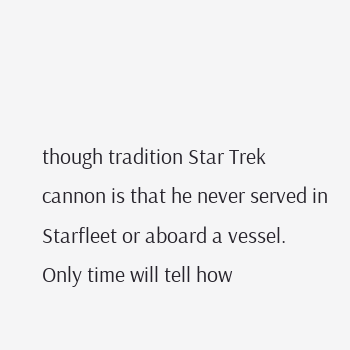though tradition Star Trek cannon is that he never served in Starfleet or aboard a vessel.  Only time will tell how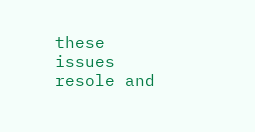these issues resole and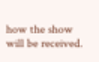how the show will be received.